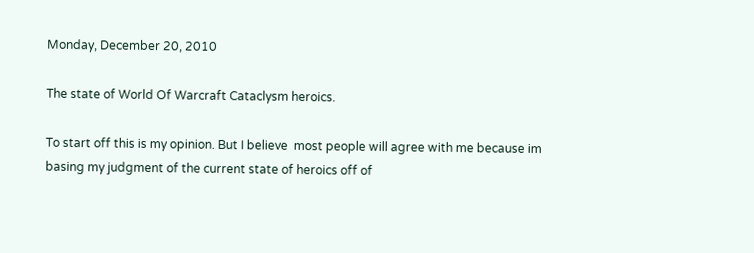Monday, December 20, 2010

The state of World Of Warcraft Cataclysm heroics.

To start off this is my opinion. But I believe  most people will agree with me because im basing my judgment of the current state of heroics off of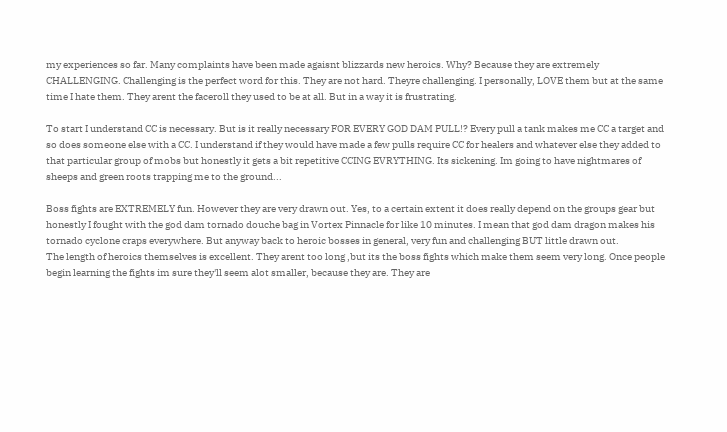my experiences so far. Many complaints have been made agaisnt blizzards new heroics. Why? Because they are extremely CHALLENGING. Challenging is the perfect word for this. They are not hard. Theyre challenging. I personally, LOVE them but at the same time I hate them. They arent the faceroll they used to be at all. But in a way it is frustrating.

To start I understand CC is necessary. But is it really necessary FOR EVERY GOD DAM PULL!? Every pull a tank makes me CC a target and so does someone else with a CC. I understand if they would have made a few pulls require CC for healers and whatever else they added to that particular group of mobs but honestly it gets a bit repetitive CCING EVRYTHING. Its sickening. Im going to have nightmares of sheeps and green roots trapping me to the ground...

Boss fights are EXTREMELY fun. However they are very drawn out. Yes, to a certain extent it does really depend on the groups gear but honestly I fought with the god dam tornado douche bag in Vortex Pinnacle for like 10 minutes. I mean that god dam dragon makes his tornado cyclone craps everywhere. But anyway back to heroic bosses in general, very fun and challenging BUT little drawn out.
The length of heroics themselves is excellent. They arent too long ,but its the boss fights which make them seem very long. Once people begin learning the fights im sure they'll seem alot smaller, because they are. They are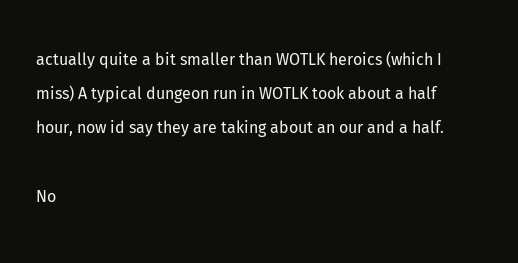actually quite a bit smaller than WOTLK heroics (which I miss) A typical dungeon run in WOTLK took about a half hour, now id say they are taking about an our and a half.

No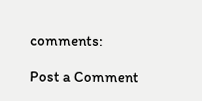comments:

Post a Comment